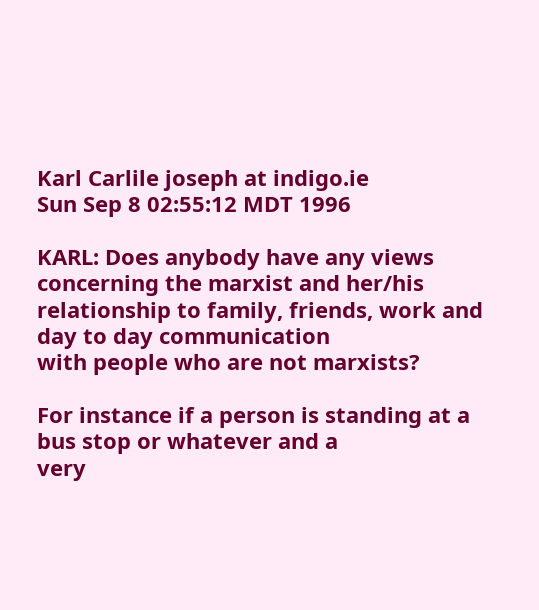Karl Carlile joseph at indigo.ie
Sun Sep 8 02:55:12 MDT 1996

KARL: Does anybody have any views concerning the marxist and her/his
relationship to family, friends, work and day to day communication
with people who are not marxists?

For instance if a person is standing at a bus stop or whatever and a
very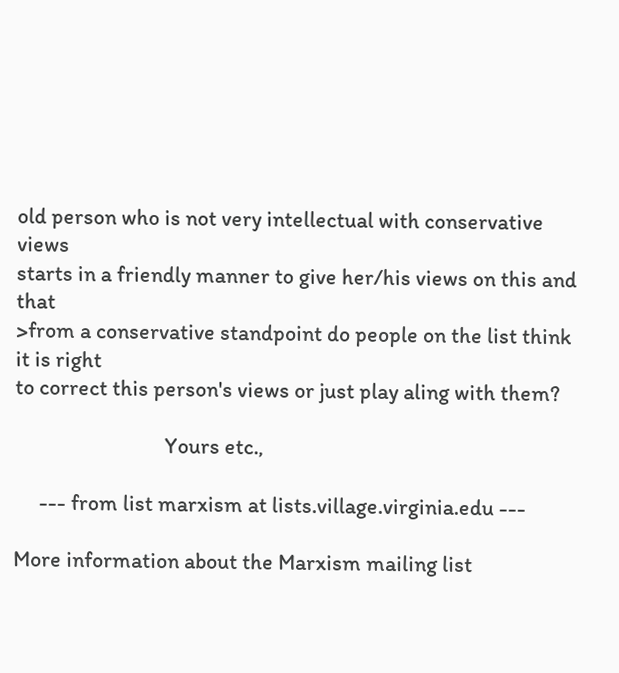old person who is not very intellectual with conservative views
starts in a friendly manner to give her/his views on this and that
>from a conservative standpoint do people on the list think it is right
to correct this person's views or just play aling with them?

                              Yours etc.,

     --- from list marxism at lists.village.virginia.edu ---

More information about the Marxism mailing list